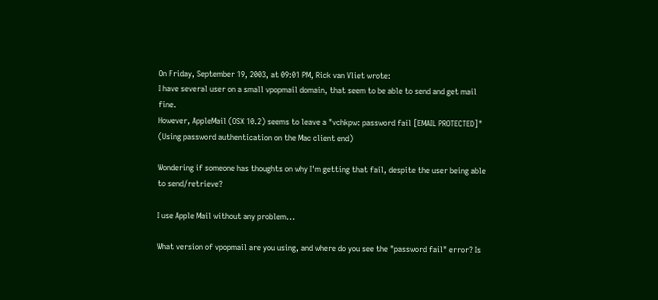On Friday, September 19, 2003, at 09:01 PM, Rick van Vliet wrote:
I have several user on a small vpopmail domain, that seem to be able to send and get mail fine.
However, AppleMail (OSX 10.2) seems to leave a "vchkpw: password fail [EMAIL PROTECTED]"
(Using password authentication on the Mac client end)

Wondering if someone has thoughts on why I'm getting that fail, despite the user being able to send/retrieve?

I use Apple Mail without any problem...

What version of vpopmail are you using, and where do you see the "password fail" error? Is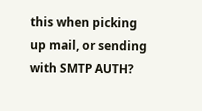this when picking up mail, or sending with SMTP AUTH?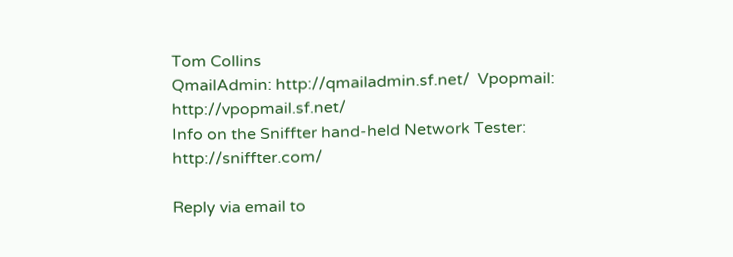Tom Collins
QmailAdmin: http://qmailadmin.sf.net/  Vpopmail: http://vpopmail.sf.net/
Info on the Sniffter hand-held Network Tester: http://sniffter.com/

Reply via email to